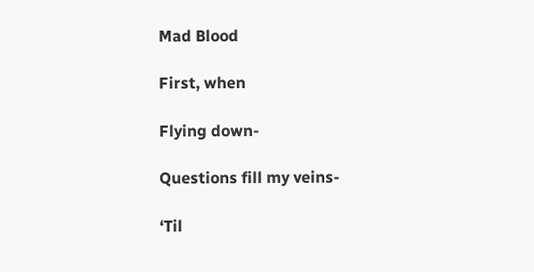Mad Blood

First, when

Flying down-

Questions fill my veins-

‘Til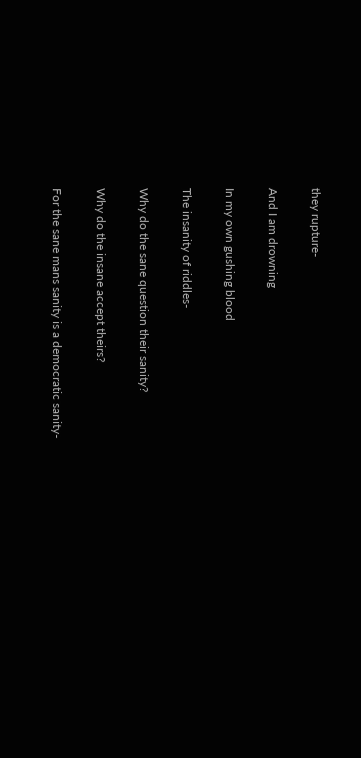they rupture-

And I am drowning

In my own gushing blood

The insanity of riddles-

Why do the sane question their sanity?

Why do the insane accept theirs?

For the sane mans sanity is a democratic sanity-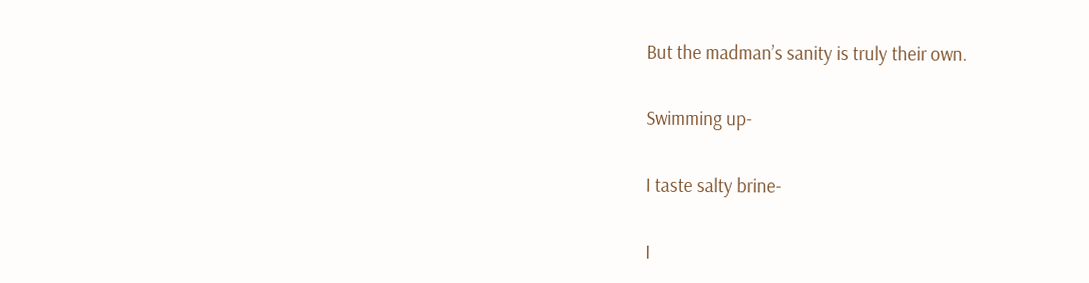But the madman’s sanity is truly their own.

Swimming up-

I taste salty brine-

I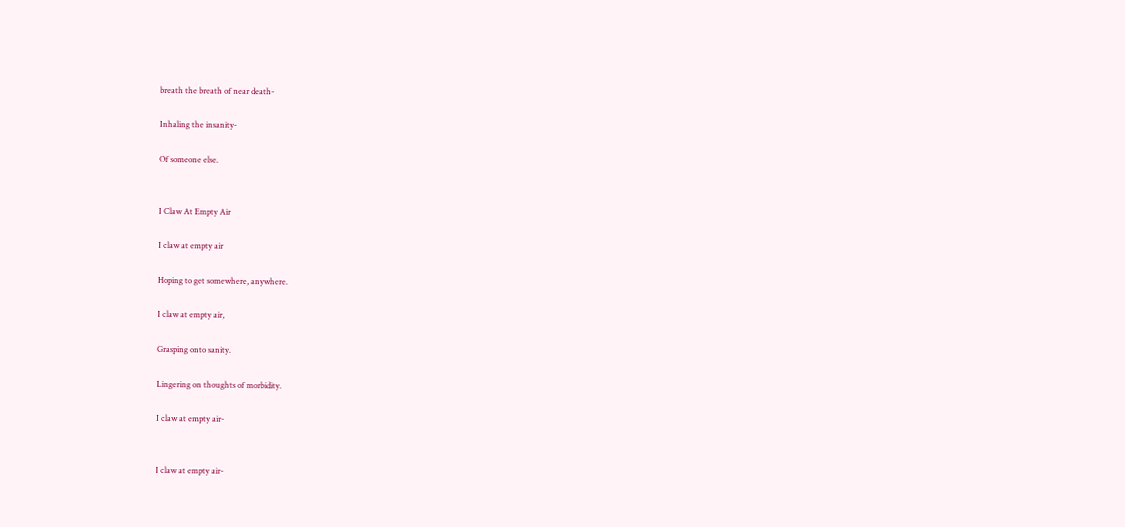breath the breath of near death-

Inhaling the insanity-

Of someone else.


I Claw At Empty Air

I claw at empty air

Hoping to get somewhere, anywhere.

I claw at empty air,

Grasping onto sanity.

Lingering on thoughts of morbidity.

I claw at empty air-


I claw at empty air-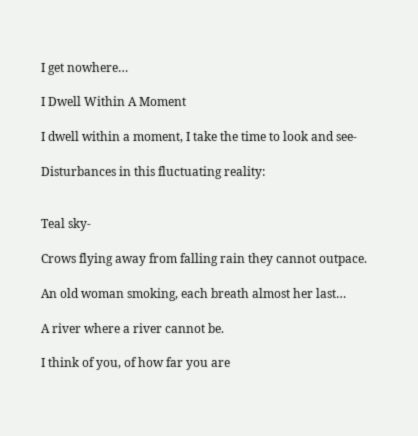I get nowhere…

I Dwell Within A Moment

I dwell within a moment, I take the time to look and see-

Disturbances in this fluctuating reality:


Teal sky-

Crows flying away from falling rain they cannot outpace.

An old woman smoking, each breath almost her last…

A river where a river cannot be.

I think of you, of how far you are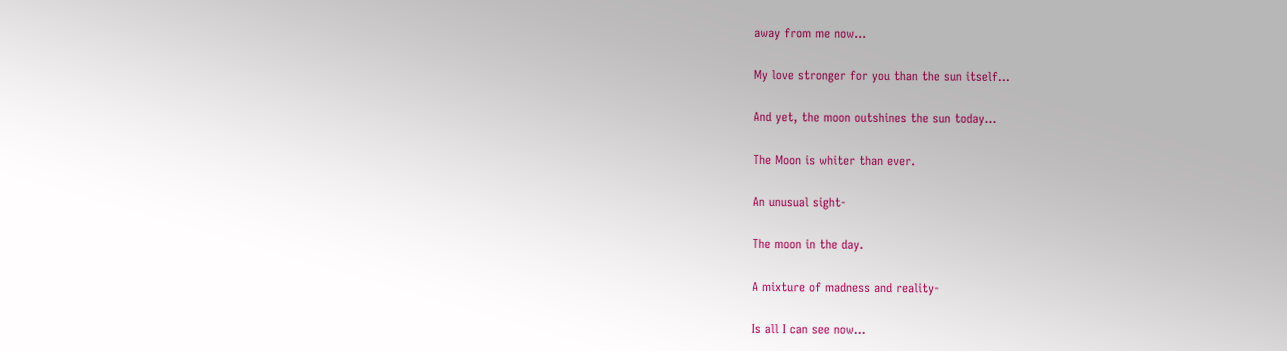away from me now…

My love stronger for you than the sun itself…

And yet, the moon outshines the sun today…

The Moon is whiter than ever.

An unusual sight-

The moon in the day.

A mixture of madness and reality-

Is all I can see now…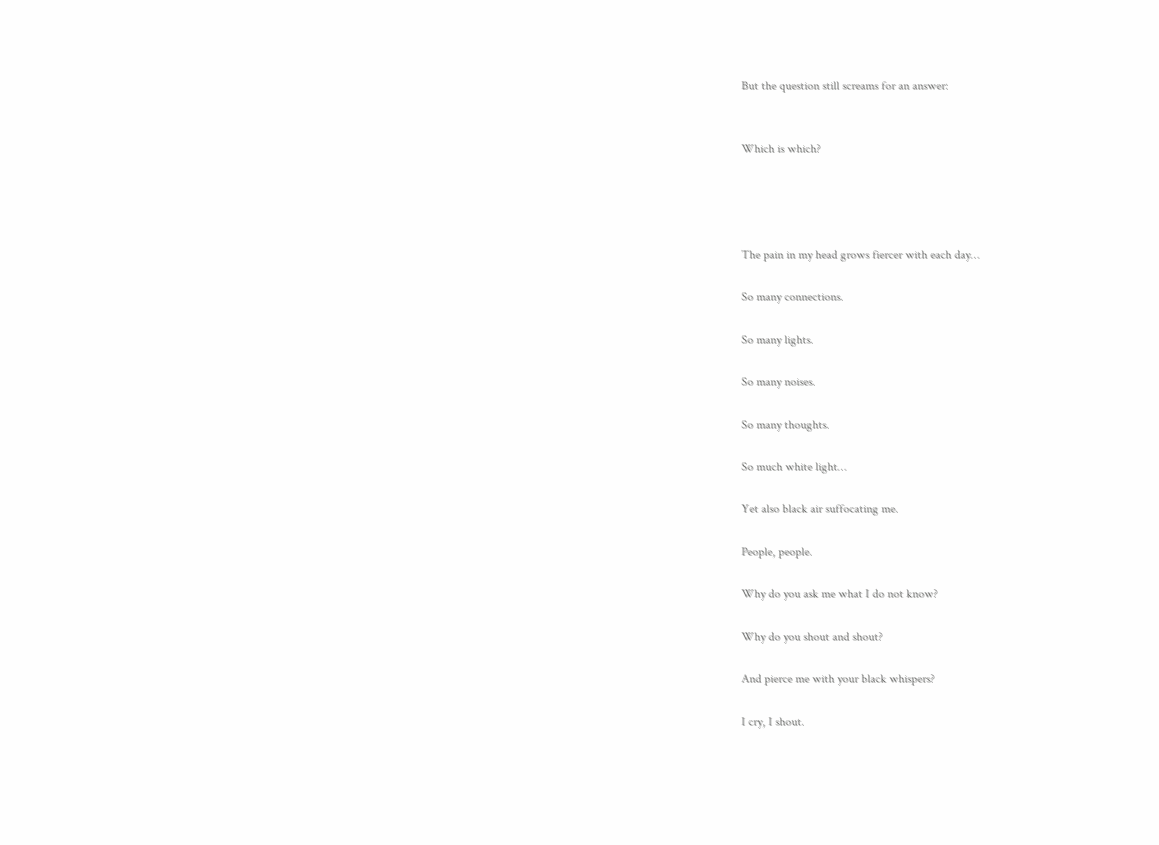But the question still screams for an answer:


Which is which?




The pain in my head grows fiercer with each day…

So many connections.

So many lights.

So many noises.

So many thoughts.

So much white light…

Yet also black air suffocating me.

People, people.

Why do you ask me what I do not know?

Why do you shout and shout?

And pierce me with your black whispers?

I cry, I shout.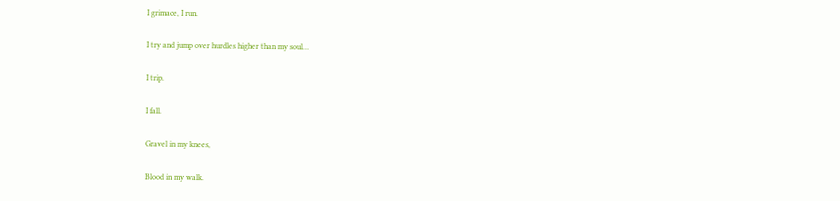I grimace, I run.

I try and jump over hurdles higher than my soul…

I trip.

I fall.

Gravel in my knees,

Blood in my walk.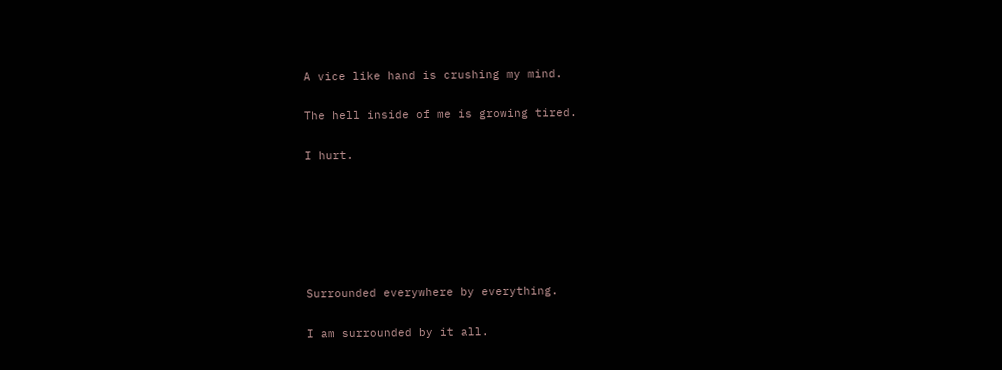A vice like hand is crushing my mind.

The hell inside of me is growing tired.

I hurt.






Surrounded everywhere by everything.

I am surrounded by it all.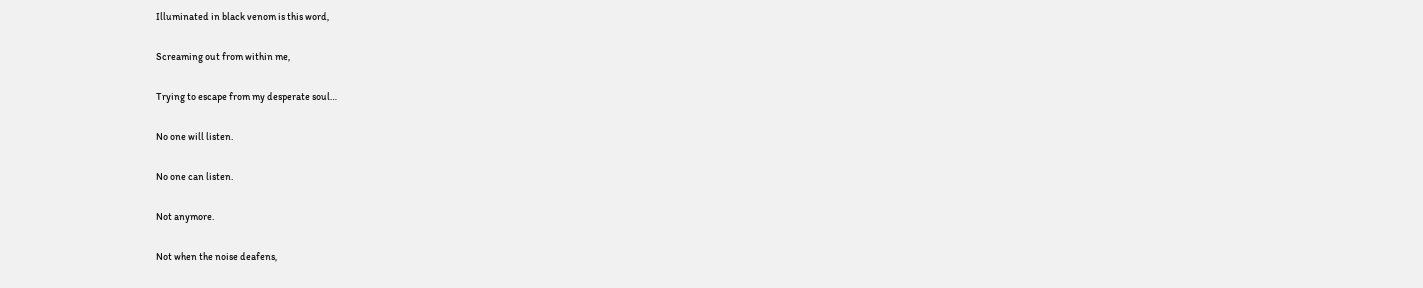Illuminated in black venom is this word,

Screaming out from within me,

Trying to escape from my desperate soul…

No one will listen.

No one can listen.

Not anymore.

Not when the noise deafens,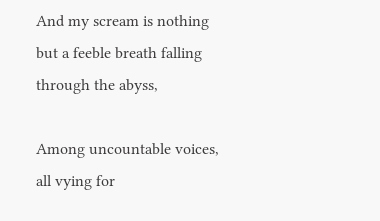And my scream is nothing but a feeble breath falling through the abyss,

Among uncountable voices, all vying for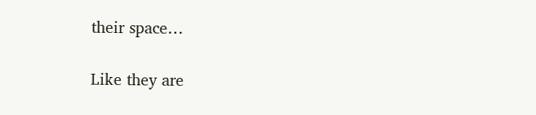their space…

Like they are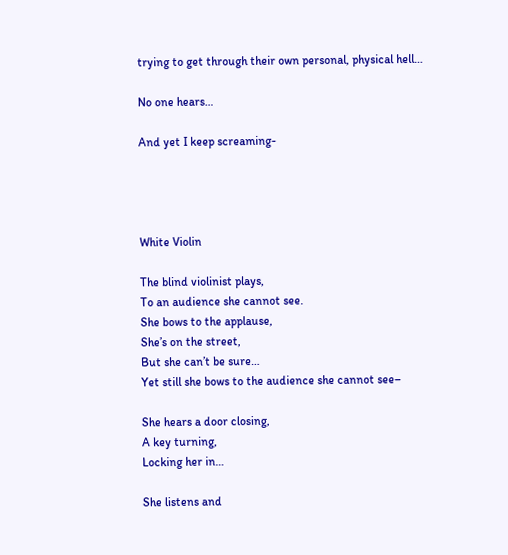trying to get through their own personal, physical hell…

No one hears…

And yet I keep screaming-




White Violin

The blind violinist plays,
To an audience she cannot see.
She bows to the applause,
She’s on the street,
But she can’t be sure…
Yet still she bows to the audience she cannot see–

She hears a door closing,
A key turning,
Locking her in…

She listens and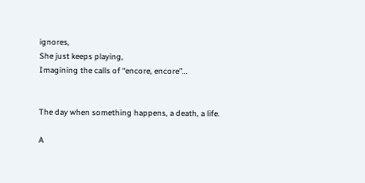ignores,
She just keeps playing,
Imagining the calls of “encore, encore”…


The day when something happens, a death, a life.

A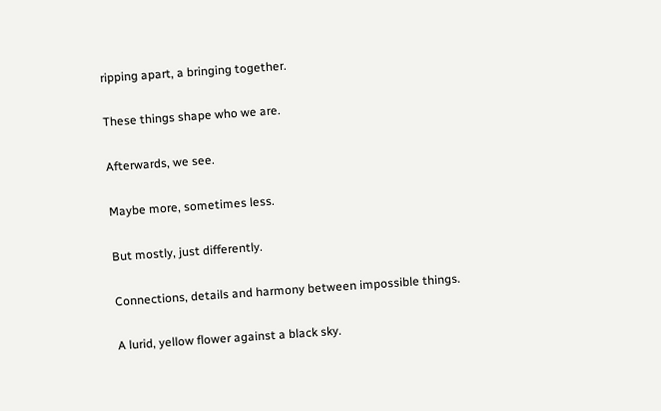ripping apart, a bringing together.

These things shape who we are.

Afterwards, we see.

Maybe more, sometimes less.

But mostly, just differently.

Connections, details and harmony between impossible things.

A lurid, yellow flower against a black sky.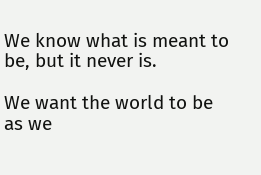We know what is meant to be, but it never is.

We want the world to be as we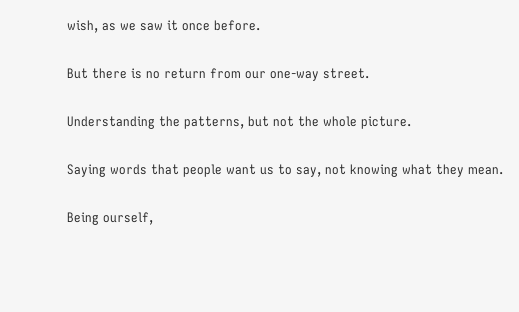wish, as we saw it once before.

But there is no return from our one-way street.

Understanding the patterns, but not the whole picture.

Saying words that people want us to say, not knowing what they mean.

Being ourself,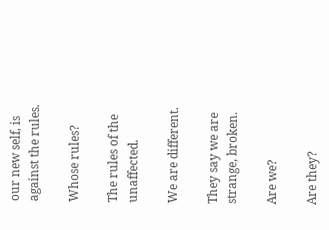our new self, is against the rules.

Whose rules?

The rules of the unaffected.

We are different.

They say we are strange, broken.

Are we?

Are they?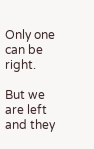Only one can be right.

But we are left and they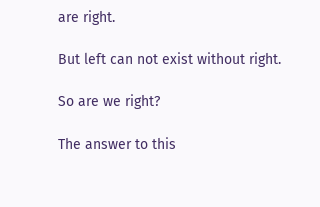are right.

But left can not exist without right.

So are we right?

The answer to this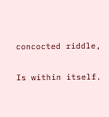concocted riddle,

Is within itself.